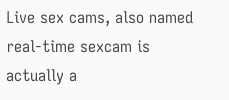Live sex cams, also named real-time sexcam is actually a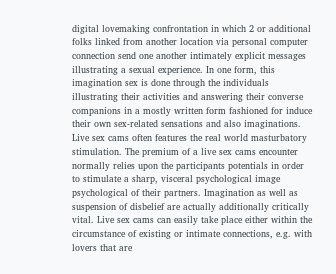digital lovemaking confrontation in which 2 or additional folks linked from another location via personal computer connection send one another intimately explicit messages illustrating a sexual experience. In one form, this imagination sex is done through the individuals illustrating their activities and answering their converse companions in a mostly written form fashioned for induce their own sex-related sensations and also imaginations. Live sex cams often features the real world masturbatory stimulation. The premium of a live sex cams encounter normally relies upon the participants potentials in order to stimulate a sharp, visceral psychological image psychological of their partners. Imagination as well as suspension of disbelief are actually additionally critically vital. Live sex cams can easily take place either within the circumstance of existing or intimate connections, e.g. with lovers that are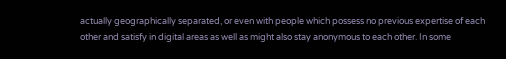actually geographically separated, or even with people which possess no previous expertise of each other and satisfy in digital areas as well as might also stay anonymous to each other. In some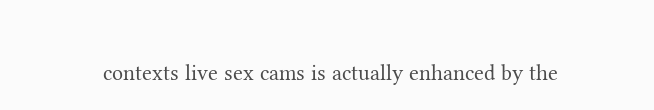contexts live sex cams is actually enhanced by the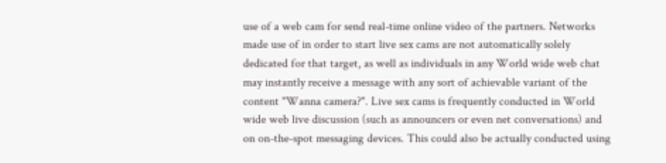use of a web cam for send real-time online video of the partners. Networks made use of in order to start live sex cams are not automatically solely dedicated for that target, as well as individuals in any World wide web chat may instantly receive a message with any sort of achievable variant of the content "Wanna camera?". Live sex cams is frequently conducted in World wide web live discussion (such as announcers or even net conversations) and on on-the-spot messaging devices. This could also be actually conducted using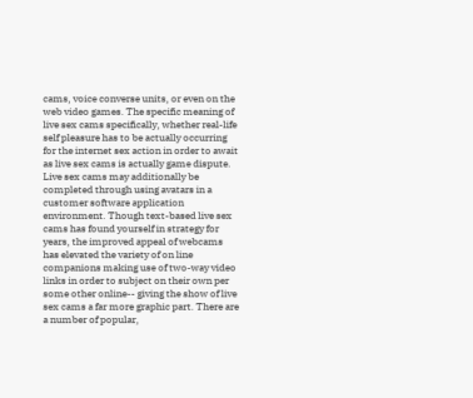cams, voice converse units, or even on the web video games. The specific meaning of live sex cams specifically, whether real-life self pleasure has to be actually occurring for the internet sex action in order to await as live sex cams is actually game dispute. Live sex cams may additionally be completed through using avatars in a customer software application environment. Though text-based live sex cams has found yourself in strategy for years, the improved appeal of webcams has elevated the variety of on line companions making use of two-way video links in order to subject on their own per some other online-- giving the show of live sex cams a far more graphic part. There are a number of popular,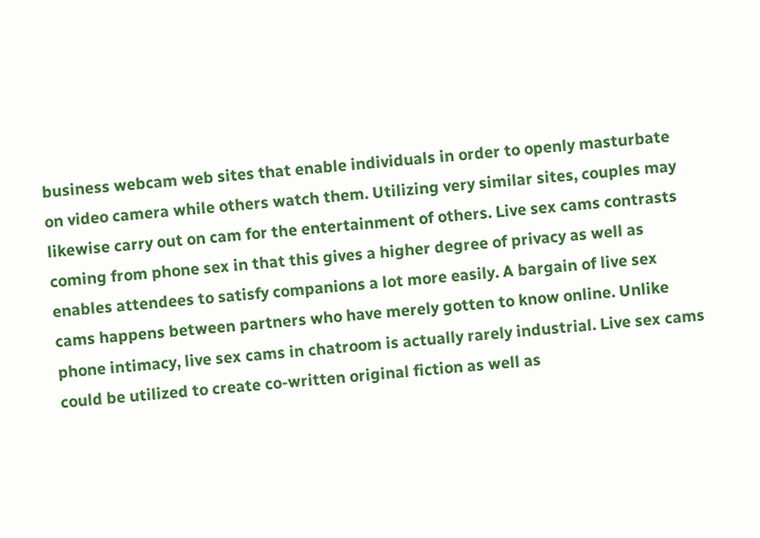business webcam web sites that enable individuals in order to openly masturbate on video camera while others watch them. Utilizing very similar sites, couples may likewise carry out on cam for the entertainment of others. Live sex cams contrasts coming from phone sex in that this gives a higher degree of privacy as well as enables attendees to satisfy companions a lot more easily. A bargain of live sex cams happens between partners who have merely gotten to know online. Unlike phone intimacy, live sex cams in chatroom is actually rarely industrial. Live sex cams could be utilized to create co-written original fiction as well as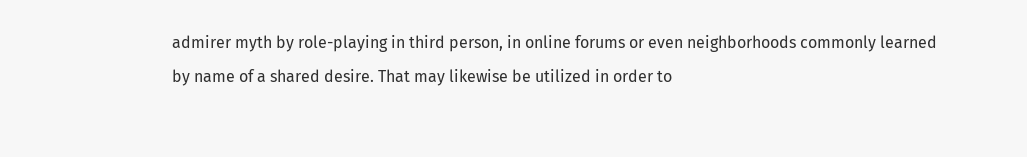admirer myth by role-playing in third person, in online forums or even neighborhoods commonly learned by name of a shared desire. That may likewise be utilized in order to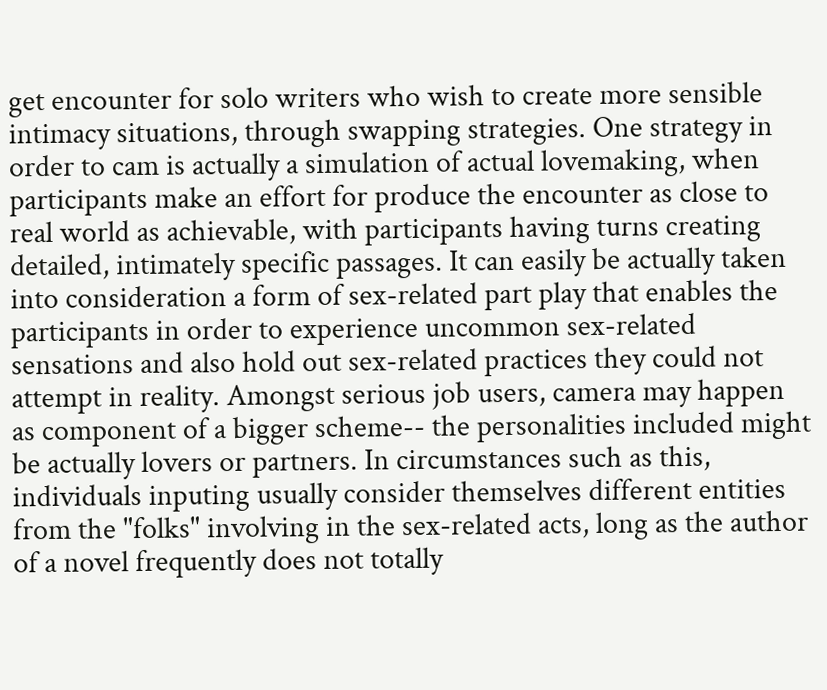get encounter for solo writers who wish to create more sensible intimacy situations, through swapping strategies. One strategy in order to cam is actually a simulation of actual lovemaking, when participants make an effort for produce the encounter as close to real world as achievable, with participants having turns creating detailed, intimately specific passages. It can easily be actually taken into consideration a form of sex-related part play that enables the participants in order to experience uncommon sex-related sensations and also hold out sex-related practices they could not attempt in reality. Amongst serious job users, camera may happen as component of a bigger scheme-- the personalities included might be actually lovers or partners. In circumstances such as this, individuals inputing usually consider themselves different entities from the "folks" involving in the sex-related acts, long as the author of a novel frequently does not totally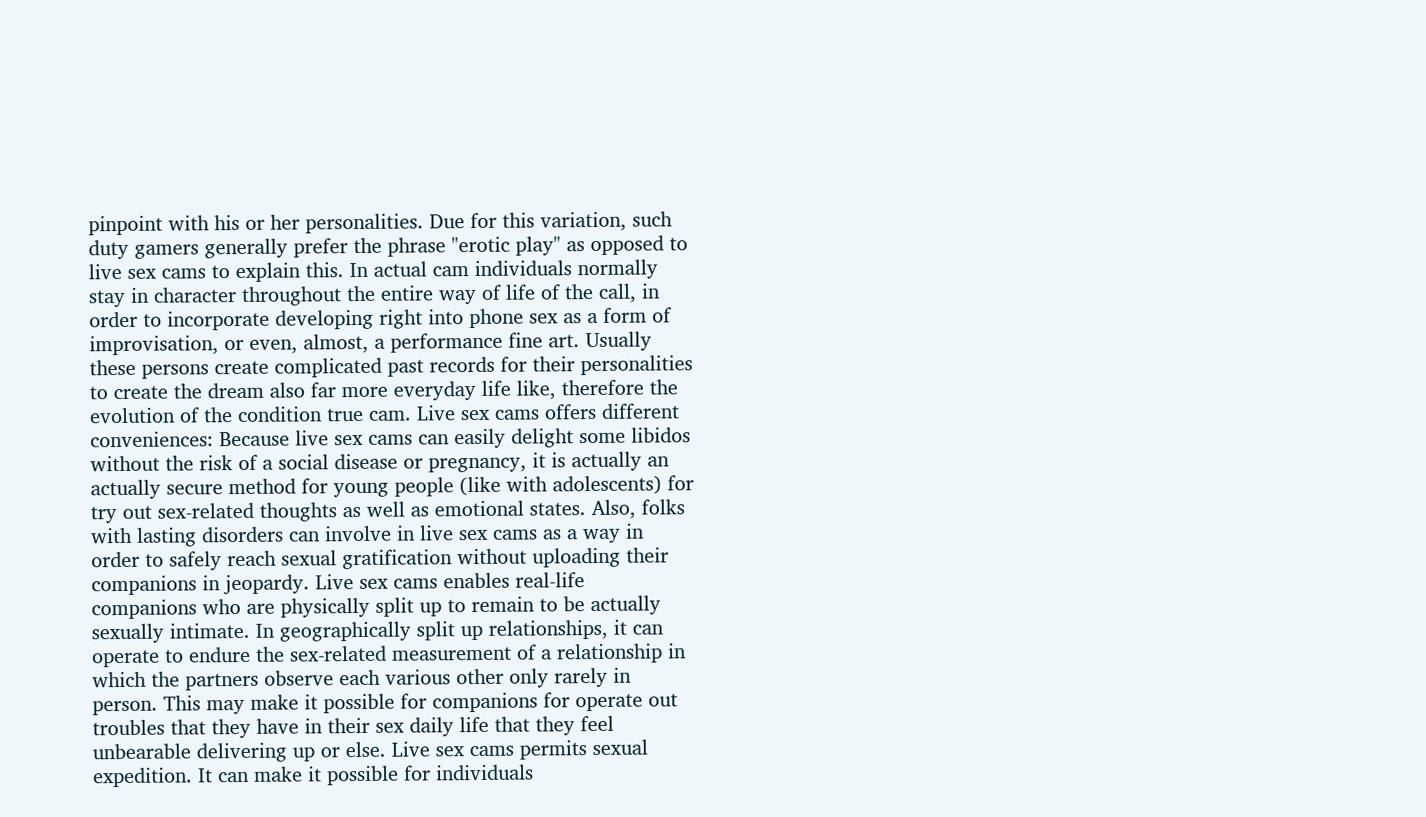pinpoint with his or her personalities. Due for this variation, such duty gamers generally prefer the phrase "erotic play" as opposed to live sex cams to explain this. In actual cam individuals normally stay in character throughout the entire way of life of the call, in order to incorporate developing right into phone sex as a form of improvisation, or even, almost, a performance fine art. Usually these persons create complicated past records for their personalities to create the dream also far more everyday life like, therefore the evolution of the condition true cam. Live sex cams offers different conveniences: Because live sex cams can easily delight some libidos without the risk of a social disease or pregnancy, it is actually an actually secure method for young people (like with adolescents) for try out sex-related thoughts as well as emotional states. Also, folks with lasting disorders can involve in live sex cams as a way in order to safely reach sexual gratification without uploading their companions in jeopardy. Live sex cams enables real-life companions who are physically split up to remain to be actually sexually intimate. In geographically split up relationships, it can operate to endure the sex-related measurement of a relationship in which the partners observe each various other only rarely in person. This may make it possible for companions for operate out troubles that they have in their sex daily life that they feel unbearable delivering up or else. Live sex cams permits sexual expedition. It can make it possible for individuals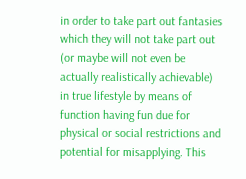in order to take part out fantasies which they will not take part out (or maybe will not even be actually realistically achievable) in true lifestyle by means of function having fun due for physical or social restrictions and potential for misapplying. This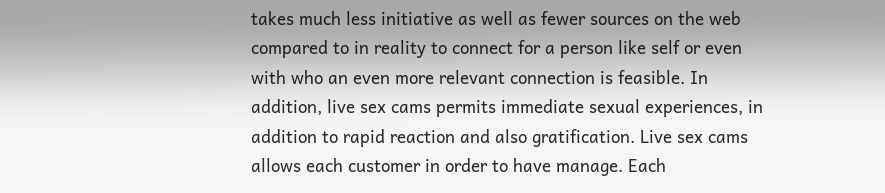takes much less initiative as well as fewer sources on the web compared to in reality to connect for a person like self or even with who an even more relevant connection is feasible. In addition, live sex cams permits immediate sexual experiences, in addition to rapid reaction and also gratification. Live sex cams allows each customer in order to have manage. Each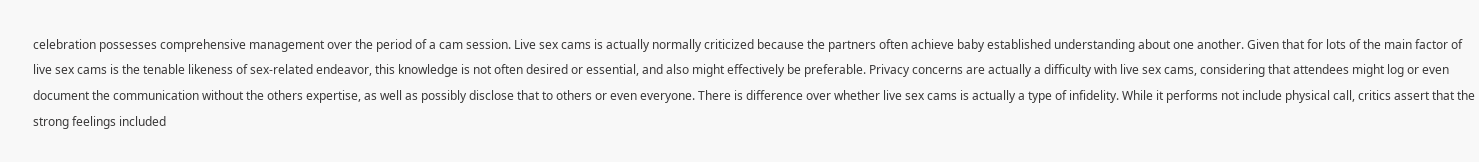celebration possesses comprehensive management over the period of a cam session. Live sex cams is actually normally criticized because the partners often achieve baby established understanding about one another. Given that for lots of the main factor of live sex cams is the tenable likeness of sex-related endeavor, this knowledge is not often desired or essential, and also might effectively be preferable. Privacy concerns are actually a difficulty with live sex cams, considering that attendees might log or even document the communication without the others expertise, as well as possibly disclose that to others or even everyone. There is difference over whether live sex cams is actually a type of infidelity. While it performs not include physical call, critics assert that the strong feelings included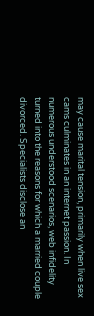may cause marital tension, primarily when live sex cams culminates in an internet passion. In numerous understood scenarios, web infidelity turned into the reasons for which a married couple divorced. Specialists disclose an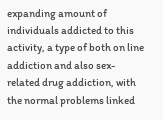expanding amount of individuals addicted to this activity, a type of both on line addiction and also sex-related drug addiction, with the normal problems linked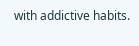with addictive habits.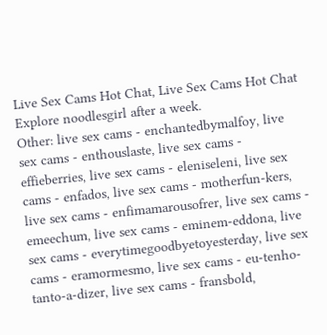Live Sex Cams Hot Chat, Live Sex Cams Hot Chat Explore noodlesgirl after a week.
Other: live sex cams - enchantedbymalfoy, live sex cams - enthouslaste, live sex cams - effieberries, live sex cams - eleniseleni, live sex cams - enfados, live sex cams - motherfun-kers, live sex cams - enfimamarousofrer, live sex cams - emeechum, live sex cams - eminem-eddona, live sex cams - everytimegoodbyetoyesterday, live sex cams - eramormesmo, live sex cams - eu-tenho-tanto-a-dizer, live sex cams - fransbold,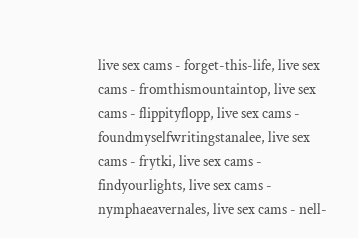live sex cams - forget-this-life, live sex cams - fromthismountaintop, live sex cams - flippityflopp, live sex cams - foundmyselfwritingstanalee, live sex cams - frytki, live sex cams - findyourlights, live sex cams - nymphaeavernales, live sex cams - nell-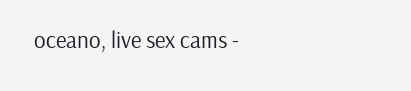oceano, live sex cams -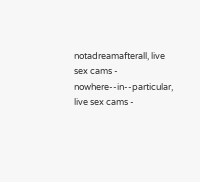notadreamafterall, live sex cams - nowhere--in--particular, live sex cams -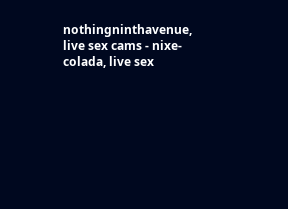nothingninthavenue, live sex cams - nixe-colada, live sex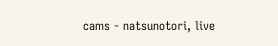cams - natsunotori, live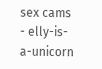sex cams - elly-is-a-unicorn